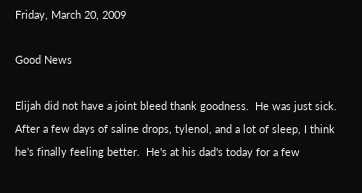Friday, March 20, 2009

Good News

Elijah did not have a joint bleed thank goodness.  He was just sick.  After a few days of saline drops, tylenol, and a lot of sleep, I think he's finally feeling better.  He's at his dad's today for a few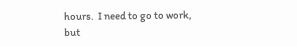hours.  I need to go to work, but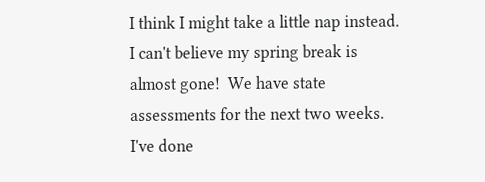I think I might take a little nap instead.  I can't believe my spring break is almost gone!  We have state assessments for the next two weeks.  I've done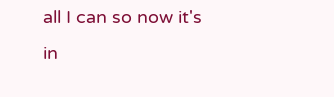all I can so now it's in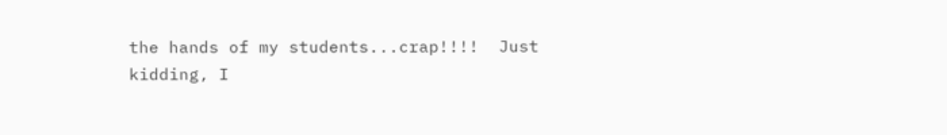the hands of my students...crap!!!!  Just kidding, I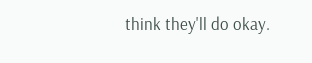think they'll do okay.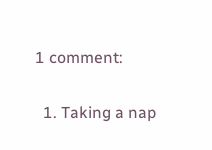1 comment:

  1. Taking a nap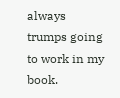always trumps going to work in my book.